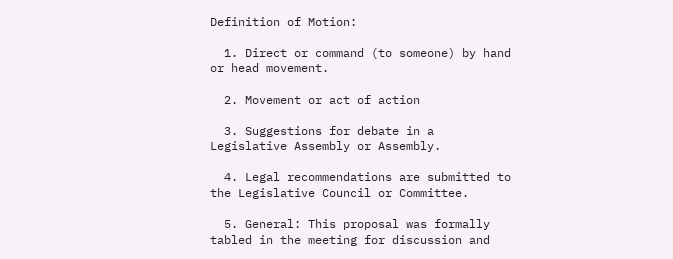Definition of Motion:

  1. Direct or command (to someone) by hand or head movement.

  2. Movement or act of action

  3. Suggestions for debate in a Legislative Assembly or Assembly.

  4. Legal recommendations are submitted to the Legislative Council or Committee.

  5. General: This proposal was formally tabled in the meeting for discussion and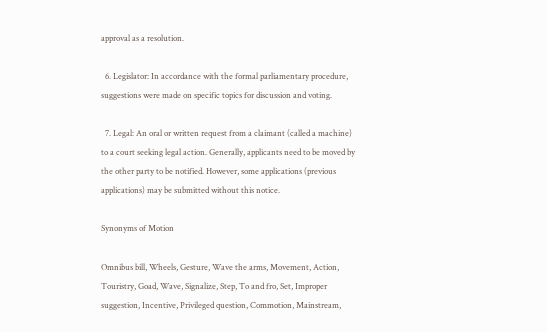approval as a resolution.

  6. Legislator: In accordance with the formal parliamentary procedure, suggestions were made on specific topics for discussion and voting.

  7. Legal: An oral or written request from a claimant (called a machine) to a court seeking legal action. Generally, applicants need to be moved by the other party to be notified. However, some applications (previous applications) may be submitted without this notice.

Synonyms of Motion

Omnibus bill, Wheels, Gesture, Wave the arms, Movement, Action, Touristry, Goad, Wave, Signalize, Step, To and fro, Set, Improper suggestion, Incentive, Privileged question, Commotion, Mainstream,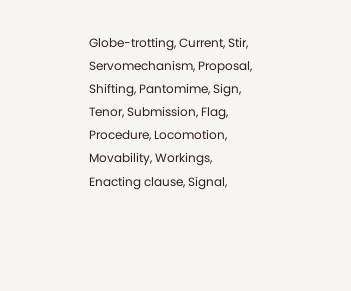Globe-trotting, Current, Stir, Servomechanism, Proposal, Shifting, Pantomime, Sign, Tenor, Submission, Flag, Procedure, Locomotion, Movability, Workings, Enacting clause, Signal,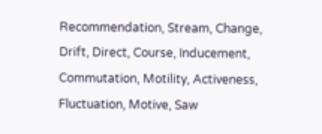Recommendation, Stream, Change, Drift, Direct, Course, Inducement, Commutation, Motility, Activeness, Fluctuation, Motive, Saw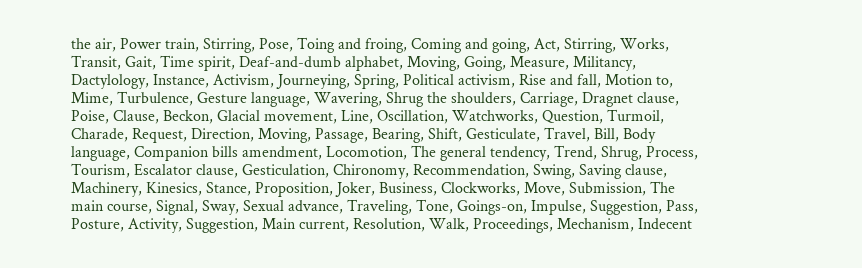the air, Power train, Stirring, Pose, Toing and froing, Coming and going, Act, Stirring, Works, Transit, Gait, Time spirit, Deaf-and-dumb alphabet, Moving, Going, Measure, Militancy, Dactylology, Instance, Activism, Journeying, Spring, Political activism, Rise and fall, Motion to, Mime, Turbulence, Gesture language, Wavering, Shrug the shoulders, Carriage, Dragnet clause, Poise, Clause, Beckon, Glacial movement, Line, Oscillation, Watchworks, Question, Turmoil, Charade, Request, Direction, Moving, Passage, Bearing, Shift, Gesticulate, Travel, Bill, Body language, Companion bills amendment, Locomotion, The general tendency, Trend, Shrug, Process, Tourism, Escalator clause, Gesticulation, Chironomy, Recommendation, Swing, Saving clause, Machinery, Kinesics, Stance, Proposition, Joker, Business, Clockworks, Move, Submission, The main course, Signal, Sway, Sexual advance, Traveling, Tone, Goings-on, Impulse, Suggestion, Pass, Posture, Activity, Suggestion, Main current, Resolution, Walk, Proceedings, Mechanism, Indecent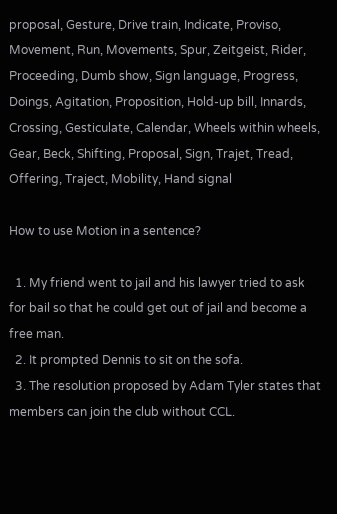proposal, Gesture, Drive train, Indicate, Proviso, Movement, Run, Movements, Spur, Zeitgeist, Rider, Proceeding, Dumb show, Sign language, Progress, Doings, Agitation, Proposition, Hold-up bill, Innards, Crossing, Gesticulate, Calendar, Wheels within wheels, Gear, Beck, Shifting, Proposal, Sign, Trajet, Tread, Offering, Traject, Mobility, Hand signal

How to use Motion in a sentence?

  1. My friend went to jail and his lawyer tried to ask for bail so that he could get out of jail and become a free man.
  2. It prompted Dennis to sit on the sofa.
  3. The resolution proposed by Adam Tyler states that members can join the club without CCL.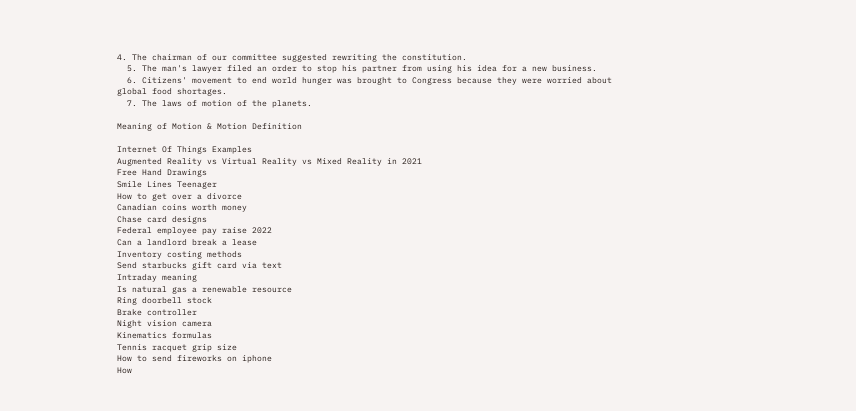4. The chairman of our committee suggested rewriting the constitution.
  5. The man's lawyer filed an order to stop his partner from using his idea for a new business.
  6. Citizens' movement to end world hunger was brought to Congress because they were worried about global food shortages.
  7. The laws of motion of the planets.

Meaning of Motion & Motion Definition

Internet Of Things Examples
Augmented Reality vs Virtual Reality vs Mixed Reality in 2021
Free Hand Drawings
Smile Lines Teenager
How to get over a divorce
Canadian coins worth money
Chase card designs
Federal employee pay raise 2022
Can a landlord break a lease
Inventory costing methods
Send starbucks gift card via text
Intraday meaning
Is natural gas a renewable resource
Ring doorbell stock
Brake controller
Night vision camera
Kinematics formulas
Tennis racquet grip size
How to send fireworks on iphone
How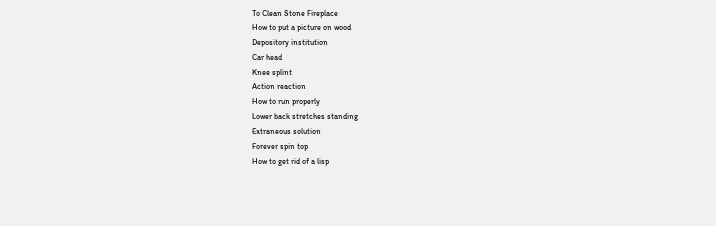To Clean Stone Fireplace
How to put a picture on wood
Depository institution
Car head
Knee splint
Action reaction
How to run properly
Lower back stretches standing
Extraneous solution
Forever spin top
How to get rid of a lisp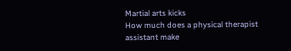Martial arts kicks
How much does a physical therapist assistant make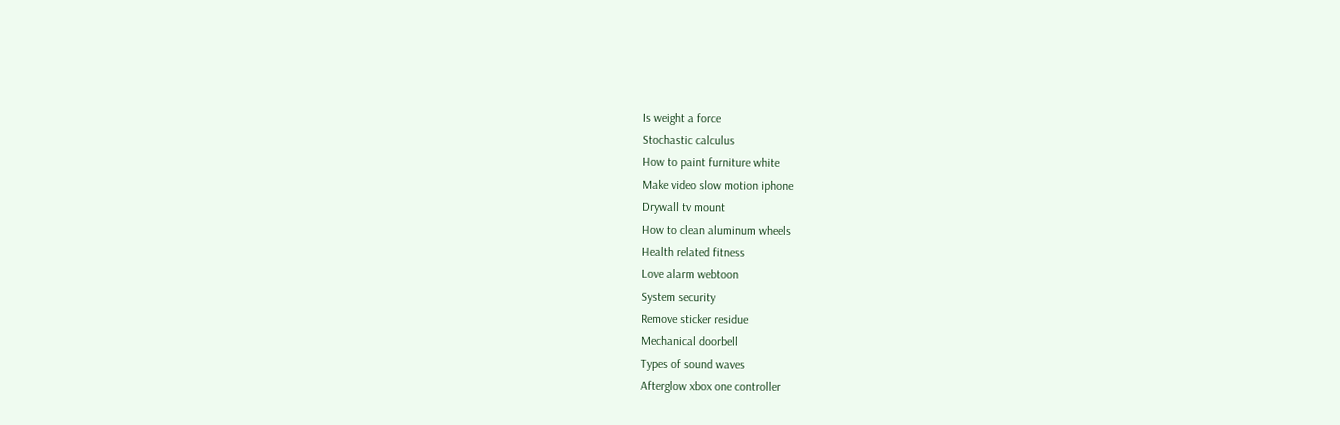Is weight a force
Stochastic calculus
How to paint furniture white
Make video slow motion iphone
Drywall tv mount
How to clean aluminum wheels
Health related fitness
Love alarm webtoon
System security
Remove sticker residue
Mechanical doorbell
Types of sound waves
Afterglow xbox one controller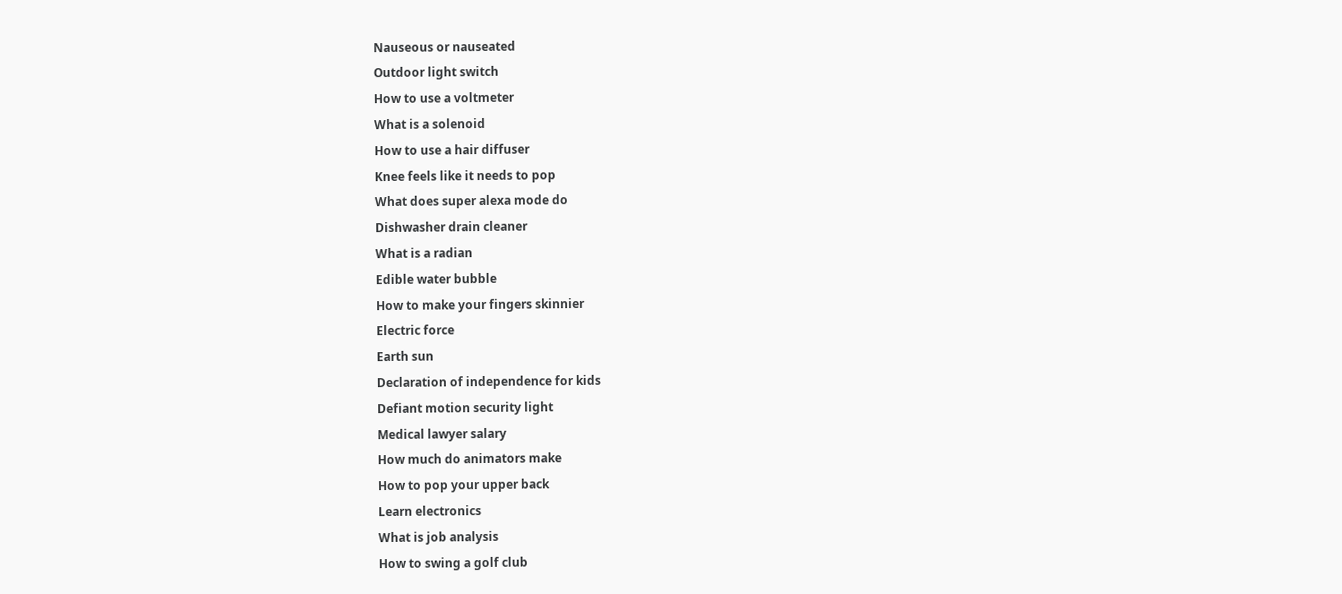Nauseous or nauseated
Outdoor light switch
How to use a voltmeter
What is a solenoid
How to use a hair diffuser
Knee feels like it needs to pop
What does super alexa mode do
Dishwasher drain cleaner
What is a radian
Edible water bubble
How to make your fingers skinnier
Electric force
Earth sun
Declaration of independence for kids
Defiant motion security light
Medical lawyer salary
How much do animators make
How to pop your upper back
Learn electronics
What is job analysis
How to swing a golf club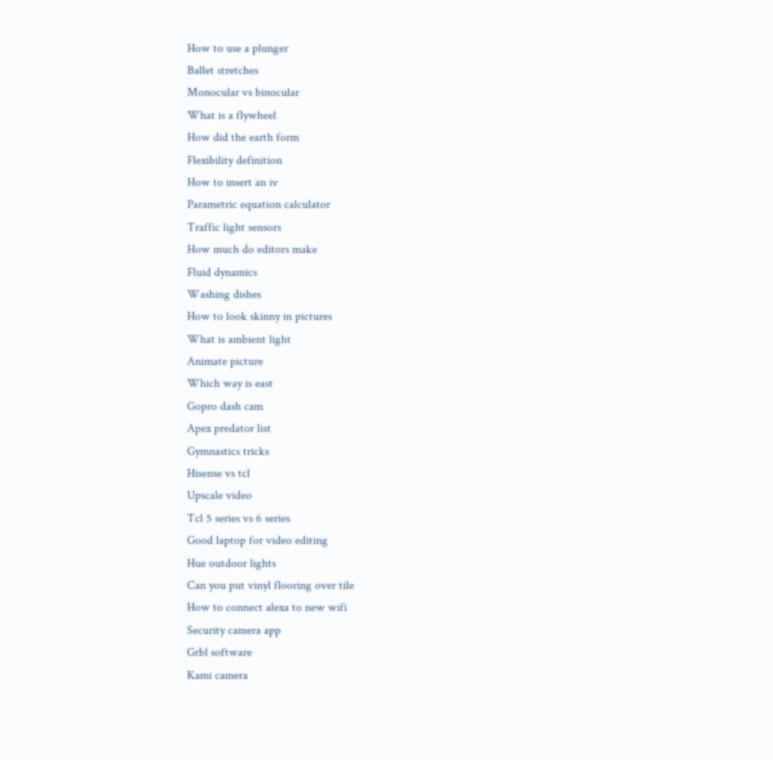How to use a plunger
Ballet stretches
Monocular vs binocular
What is a flywheel
How did the earth form
Flexibility definition
How to insert an iv
Parametric equation calculator
Traffic light sensors
How much do editors make
Fluid dynamics
Washing dishes
How to look skinny in pictures
What is ambient light
Animate picture
Which way is east
Gopro dash cam
Apex predator list
Gymnastics tricks
Hisense vs tcl
Upscale video
Tcl 5 series vs 6 series
Good laptop for video editing
Hue outdoor lights
Can you put vinyl flooring over tile
How to connect alexa to new wifi
Security camera app
Grbl software
Kami camera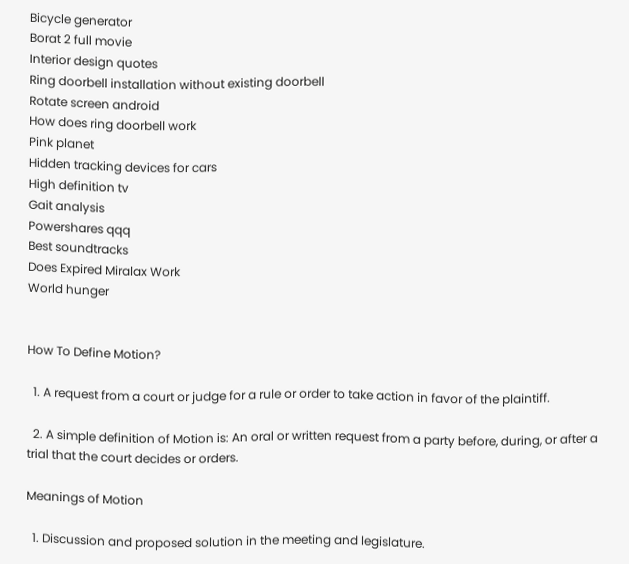Bicycle generator
Borat 2 full movie
Interior design quotes
Ring doorbell installation without existing doorbell
Rotate screen android
How does ring doorbell work
Pink planet
Hidden tracking devices for cars
High definition tv
Gait analysis
Powershares qqq
Best soundtracks
Does Expired Miralax Work
World hunger


How To Define Motion?

  1. A request from a court or judge for a rule or order to take action in favor of the plaintiff.

  2. A simple definition of Motion is: An oral or written request from a party before, during, or after a trial that the court decides or orders.

Meanings of Motion

  1. Discussion and proposed solution in the meeting and legislature.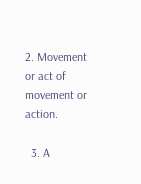2. Movement or act of movement or action.

  3. A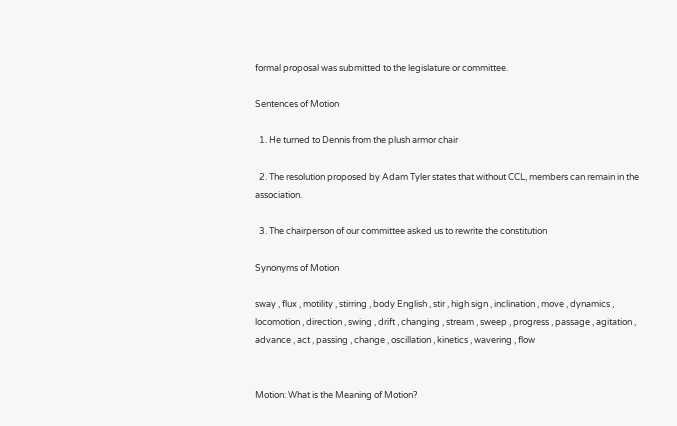formal proposal was submitted to the legislature or committee.

Sentences of Motion

  1. He turned to Dennis from the plush armor chair

  2. The resolution proposed by Adam Tyler states that without CCL, members can remain in the association.

  3. The chairperson of our committee asked us to rewrite the constitution

Synonyms of Motion

sway , flux , motility , stirring , body English , stir , high sign , inclination , move , dynamics , locomotion , direction , swing , drift , changing , stream , sweep , progress , passage , agitation , advance , act , passing , change , oscillation , kinetics , wavering , flow


Motion: What is the Meaning of Motion?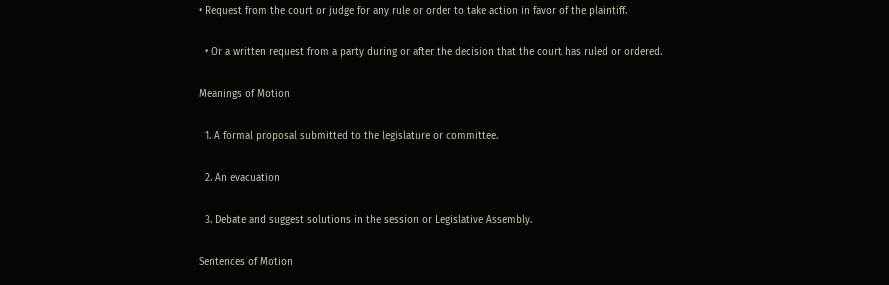• Request from the court or judge for any rule or order to take action in favor of the plaintiff.

  • Or a written request from a party during or after the decision that the court has ruled or ordered.

Meanings of Motion

  1. A formal proposal submitted to the legislature or committee.

  2. An evacuation

  3. Debate and suggest solutions in the session or Legislative Assembly.

Sentences of Motion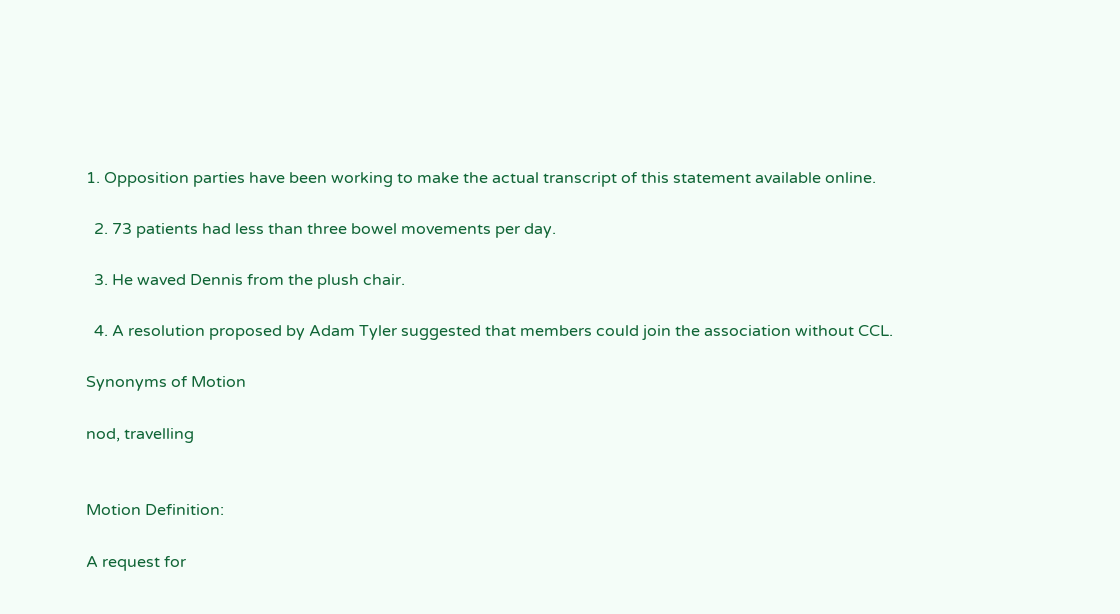1. Opposition parties have been working to make the actual transcript of this statement available online.

  2. 73 patients had less than three bowel movements per day.

  3. He waved Dennis from the plush chair.

  4. A resolution proposed by Adam Tyler suggested that members could join the association without CCL.

Synonyms of Motion

nod, travelling


Motion Definition:

A request for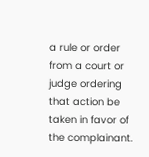a rule or order from a court or judge ordering that action be taken in favor of the complainant.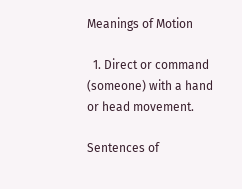Meanings of Motion

  1. Direct or command (someone) with a hand or head movement.

Sentences of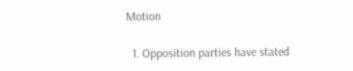Motion

  1. Opposition parties have stated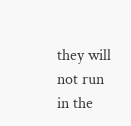they will not run in the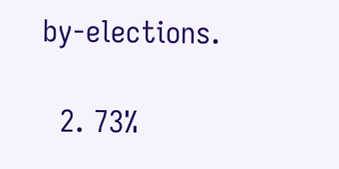by-elections.

  2. 73%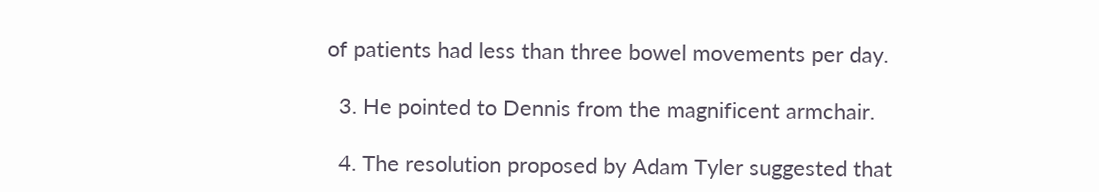of patients had less than three bowel movements per day.

  3. He pointed to Dennis from the magnificent armchair.

  4. The resolution proposed by Adam Tyler suggested that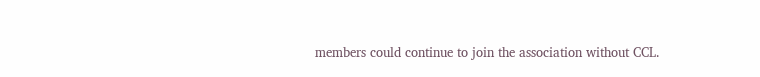members could continue to join the association without CCL.